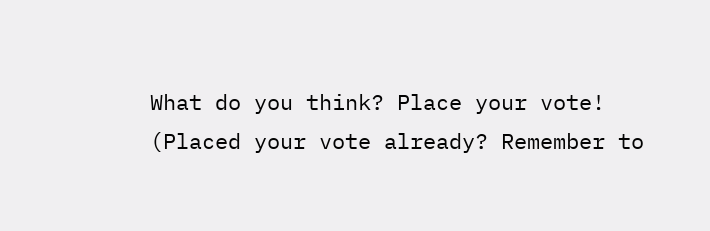What do you think? Place your vote!
(Placed your vote already? Remember to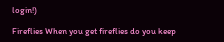login!)

Fireflies When you get fireflies do you keep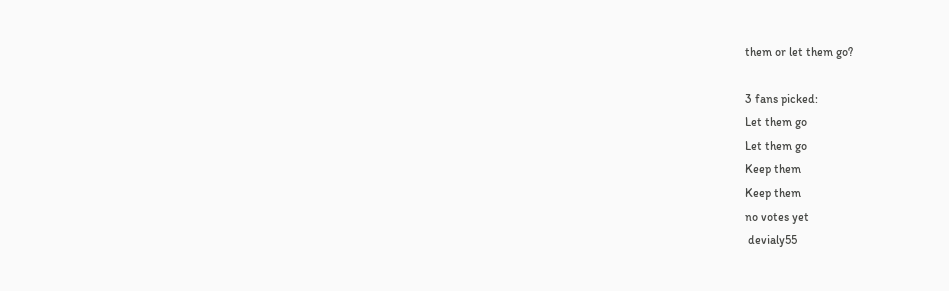them or let them go?

3 fans picked:
Let them go
Let them go
Keep them
Keep them
no votes yet
 devialy55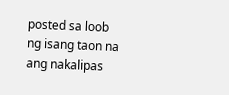posted sa loob ng isang taon na ang nakalipas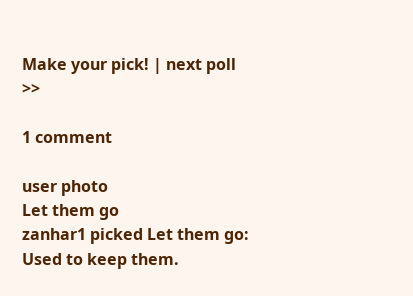Make your pick! | next poll >>

1 comment

user photo
Let them go
zanhar1 picked Let them go:
Used to keep them.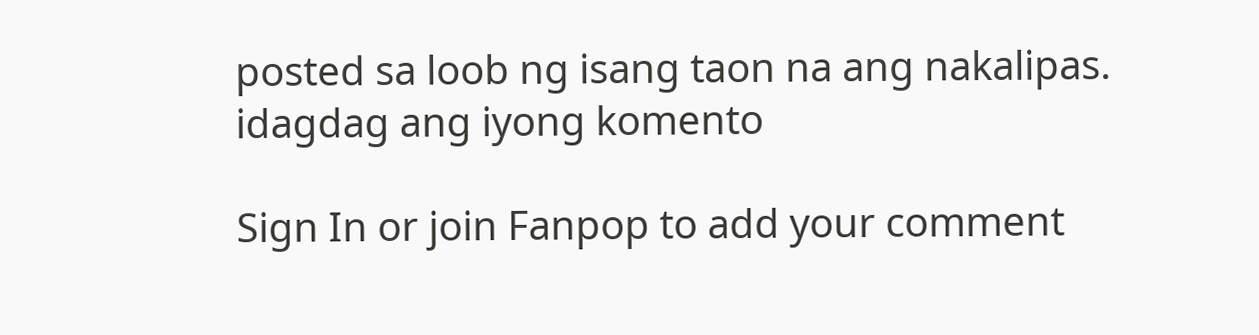posted sa loob ng isang taon na ang nakalipas.
idagdag ang iyong komento

Sign In or join Fanpop to add your comment